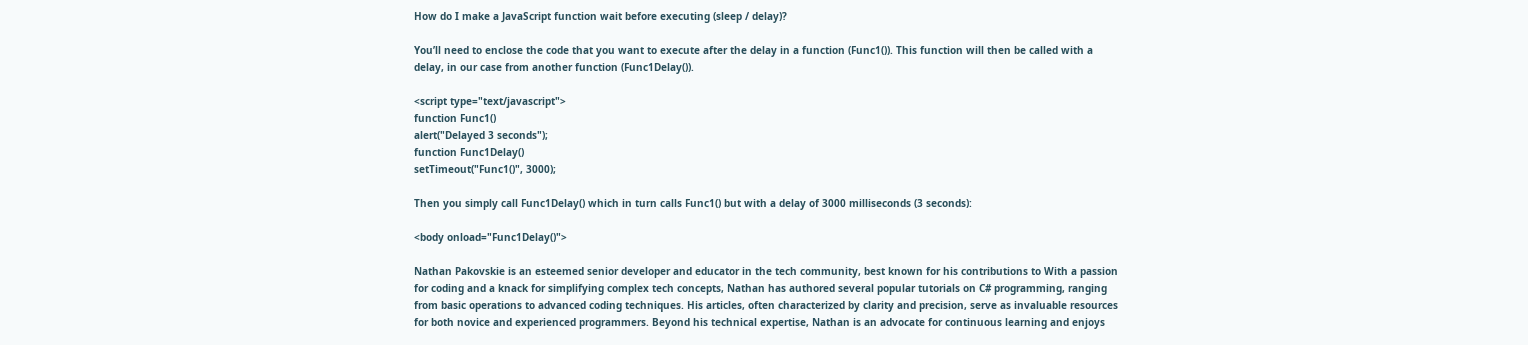How do I make a JavaScript function wait before executing (sleep / delay)?

You’ll need to enclose the code that you want to execute after the delay in a function (Func1()). This function will then be called with a delay, in our case from another function (Func1Delay()).

<script type="text/javascript">
function Func1()
alert("Delayed 3 seconds");
function Func1Delay()
setTimeout("Func1()", 3000);

Then you simply call Func1Delay() which in turn calls Func1() but with a delay of 3000 milliseconds (3 seconds):

<body onload="Func1Delay()">

Nathan Pakovskie is an esteemed senior developer and educator in the tech community, best known for his contributions to With a passion for coding and a knack for simplifying complex tech concepts, Nathan has authored several popular tutorials on C# programming, ranging from basic operations to advanced coding techniques. His articles, often characterized by clarity and precision, serve as invaluable resources for both novice and experienced programmers. Beyond his technical expertise, Nathan is an advocate for continuous learning and enjoys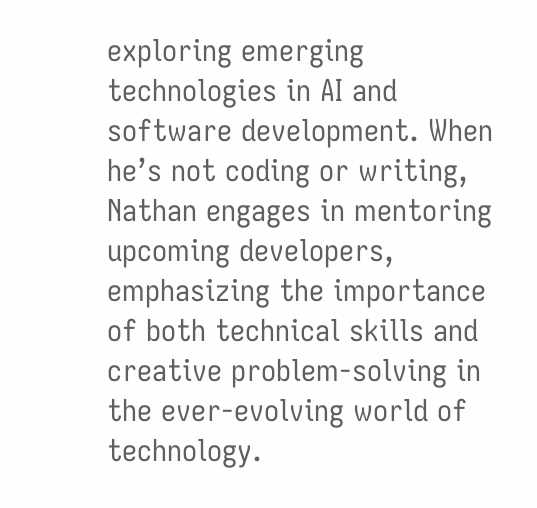exploring emerging technologies in AI and software development. When he’s not coding or writing, Nathan engages in mentoring upcoming developers, emphasizing the importance of both technical skills and creative problem-solving in the ever-evolving world of technology.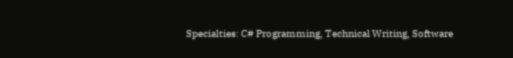Specialties: C# Programming, Technical Writing, Software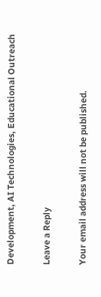Development, AI Technologies, Educational Outreach

Leave a Reply

Your email address will not be published.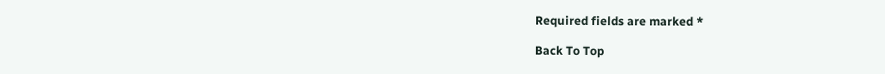Required fields are marked *

Back To Top